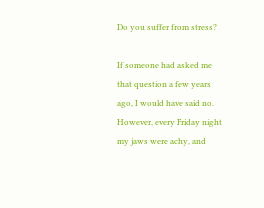Do you suffer from stress?

If someone had asked me that question a few years ago, I would have said no. However, every Friday night my jaws were achy, and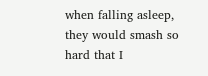when falling asleep, they would smash so hard that I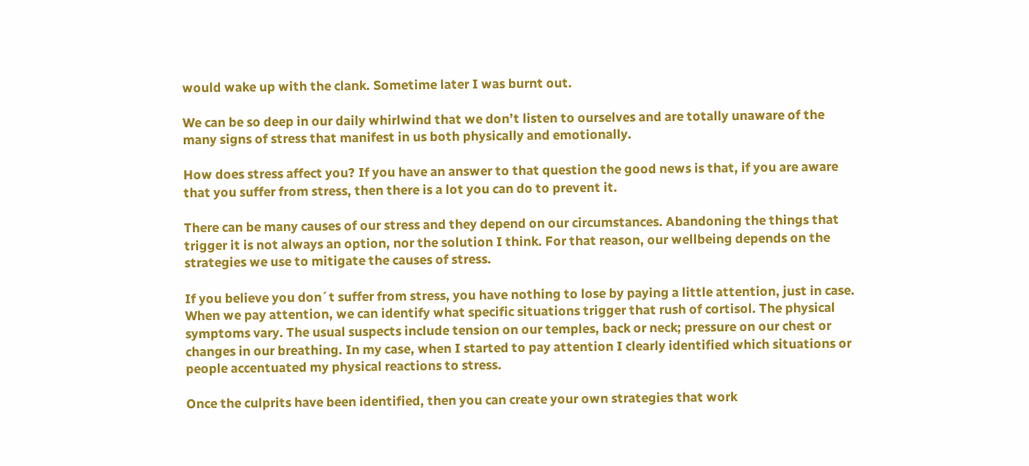would wake up with the clank. Sometime later I was burnt out.

We can be so deep in our daily whirlwind that we don’t listen to ourselves and are totally unaware of the many signs of stress that manifest in us both physically and emotionally.

How does stress affect you? If you have an answer to that question the good news is that, if you are aware that you suffer from stress, then there is a lot you can do to prevent it.

There can be many causes of our stress and they depend on our circumstances. Abandoning the things that trigger it is not always an option, nor the solution I think. For that reason, our wellbeing depends on the strategies we use to mitigate the causes of stress.

If you believe you don´t suffer from stress, you have nothing to lose by paying a little attention, just in case. When we pay attention, we can identify what specific situations trigger that rush of cortisol. The physical symptoms vary. The usual suspects include tension on our temples, back or neck; pressure on our chest or changes in our breathing. In my case, when I started to pay attention I clearly identified which situations or people accentuated my physical reactions to stress.

Once the culprits have been identified, then you can create your own strategies that work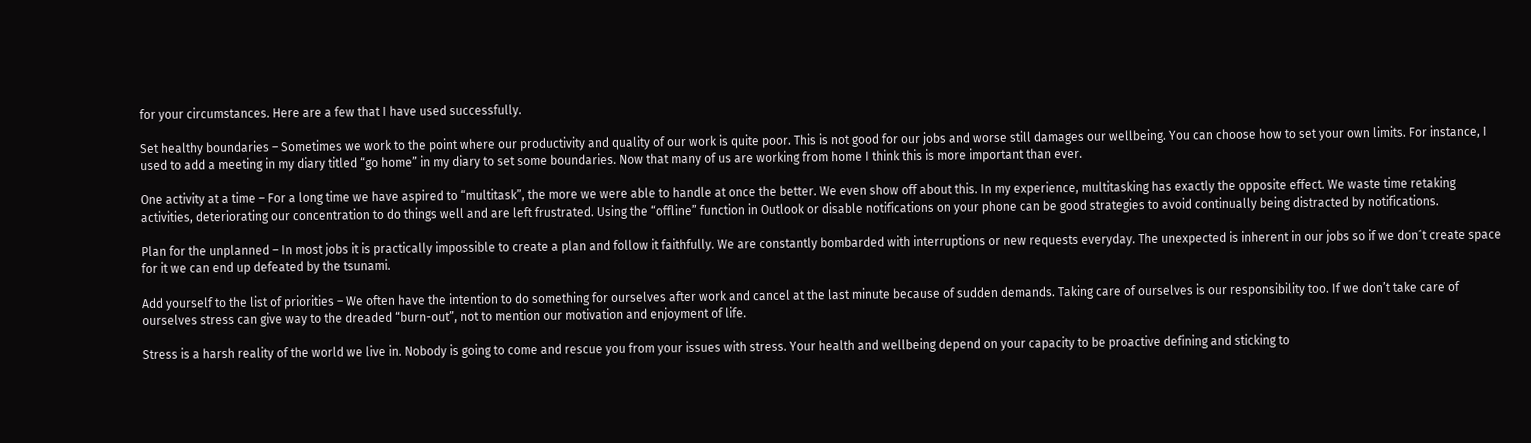for your circumstances. Here are a few that I have used successfully.

Set healthy boundaries – Sometimes we work to the point where our productivity and quality of our work is quite poor. This is not good for our jobs and worse still damages our wellbeing. You can choose how to set your own limits. For instance, I used to add a meeting in my diary titled “go home” in my diary to set some boundaries. Now that many of us are working from home I think this is more important than ever.

One activity at a time – For a long time we have aspired to “multitask”, the more we were able to handle at once the better. We even show off about this. In my experience, multitasking has exactly the opposite effect. We waste time retaking activities, deteriorating our concentration to do things well and are left frustrated. Using the “offline” function in Outlook or disable notifications on your phone can be good strategies to avoid continually being distracted by notifications.

Plan for the unplanned – In most jobs it is practically impossible to create a plan and follow it faithfully. We are constantly bombarded with interruptions or new requests everyday. The unexpected is inherent in our jobs so if we don´t create space for it we can end up defeated by the tsunami.

Add yourself to the list of priorities – We often have the intention to do something for ourselves after work and cancel at the last minute because of sudden demands. Taking care of ourselves is our responsibility too. If we don’t take care of ourselves stress can give way to the dreaded “burn-out”, not to mention our motivation and enjoyment of life.

Stress is a harsh reality of the world we live in. Nobody is going to come and rescue you from your issues with stress. Your health and wellbeing depend on your capacity to be proactive defining and sticking to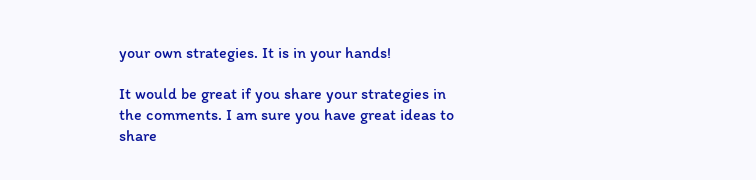your own strategies. It is in your hands!

It would be great if you share your strategies in the comments. I am sure you have great ideas to share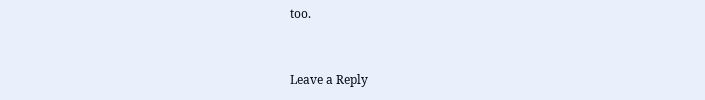too.


Leave a Reply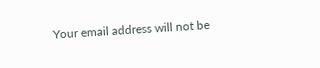Your email address will not be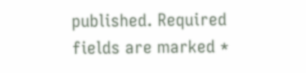published. Required fields are marked *